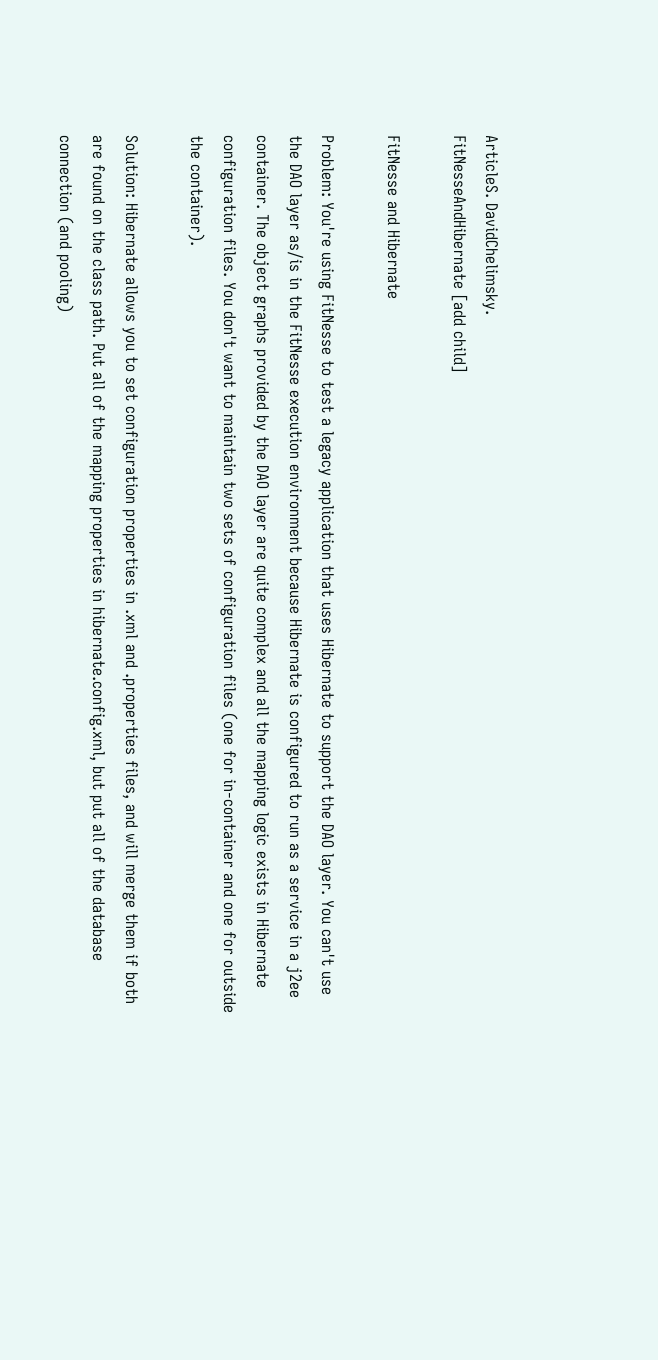ArticleS. DavidChelimsky.
FitNesseAndHibernate [add child]

FitNesse and Hibernate

Problem: You're using FitNesse to test a legacy application that uses Hibernate to support the DAO layer. You can't use the DAO layer as/is in the FitNesse execution environment because Hibernate is configured to run as a service in a j2ee container. The object graphs provided by the DAO layer are quite complex and all the mapping logic exists in Hibernate configuration files. You don't want to maintain two sets of configuration files (one for in-container and one for outside the container).

Solution: Hibernate allows you to set configuration properties in .xml and .properties files, and will merge them if both are found on the class path. Put all of the mapping properties in hibernate.config.xml, but put all of the database connection (and pooling)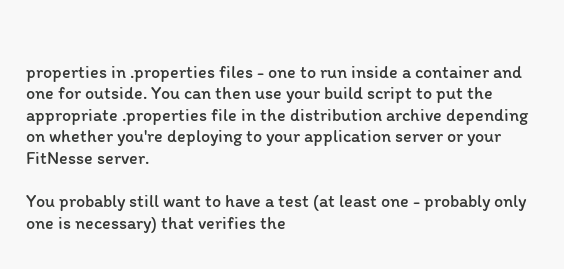properties in .properties files - one to run inside a container and one for outside. You can then use your build script to put the appropriate .properties file in the distribution archive depending on whether you're deploying to your application server or your FitNesse server.

You probably still want to have a test (at least one - probably only one is necessary) that verifies the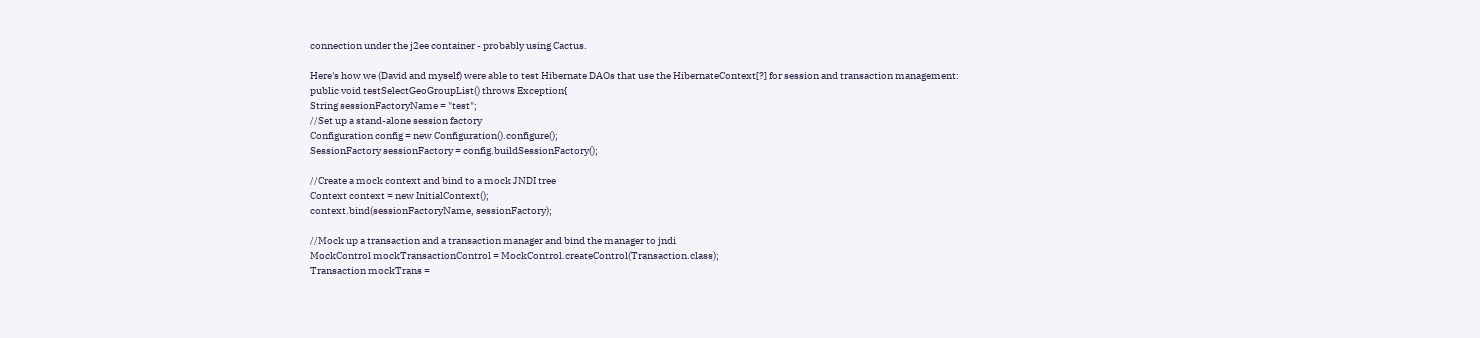connection under the j2ee container - probably using Cactus.

Here's how we (David and myself) were able to test Hibernate DAOs that use the HibernateContext[?] for session and transaction management:
public void testSelectGeoGroupList() throws Exception{
String sessionFactoryName = "test";
//Set up a stand-alone session factory
Configuration config = new Configuration().configure();
SessionFactory sessionFactory = config.buildSessionFactory();

//Create a mock context and bind to a mock JNDI tree
Context context = new InitialContext();
context.bind(sessionFactoryName, sessionFactory);

//Mock up a transaction and a transaction manager and bind the manager to jndi
MockControl mockTransactionControl = MockControl.createControl(Transaction.class);
Transaction mockTrans =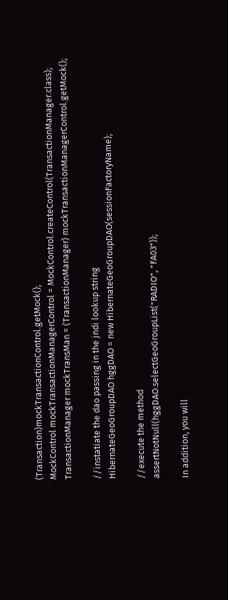(Transaction)mockTransactionControl.getMock();
MockControl mockTransactionManagerControl = MockControl.createControl(TransactionManager.class);
TransactionManager mockTransMan = (TransactionManager) mockTransactionManagerControl.getMock();

//instatiate the dao passing in the jndi lookup string
HibernateGeoGroupDAO hggDAO = new HibernateGeoGroupDAO(sessionFactoryName);

//execute the method
assertNotNull(hggDAO.selectGeoGroupList("RADIO", "FA03"));

In addition, you will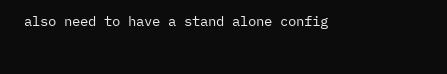also need to have a stand alone config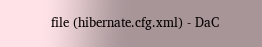file (hibernate.cfg.xml) - DaC